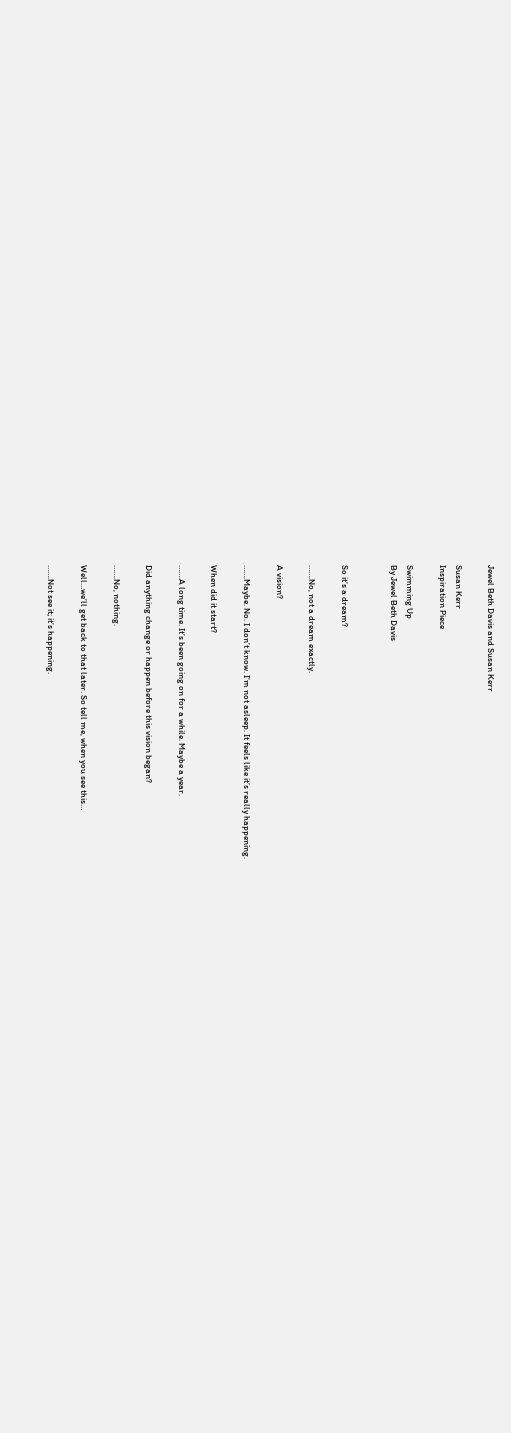Jewel Beth Davis and Susan Kerr

Susan Kerr
Inspiration Piece

Swimming Up
By Jewel Beth Davis


So it’s a dream?

…….No, not a dream exactly.

A vision?

…….Maybe. No. I don’t know. I’m not asleep. It feels like it’s really happening.

When did it start?

…….A long time. It’s been going on for a while. Maybe a year.

Did anything change or happen before this vision began?

…….No, nothing.

Well…we’ll get back to that later. So tell me, when you see this…

…….Not see it; it’s happening.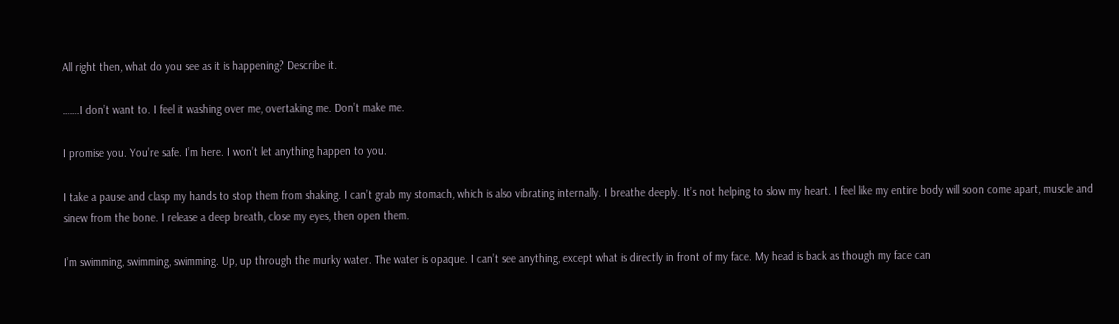All right then, what do you see as it is happening? Describe it.

…….I don’t want to. I feel it washing over me, overtaking me. Don’t make me.

I promise you. You’re safe. I’m here. I won’t let anything happen to you.

I take a pause and clasp my hands to stop them from shaking. I can’t grab my stomach, which is also vibrating internally. I breathe deeply. It’s not helping to slow my heart. I feel like my entire body will soon come apart, muscle and sinew from the bone. I release a deep breath, close my eyes, then open them.

I’m swimming, swimming, swimming. Up, up through the murky water. The water is opaque. I can’t see anything, except what is directly in front of my face. My head is back as though my face can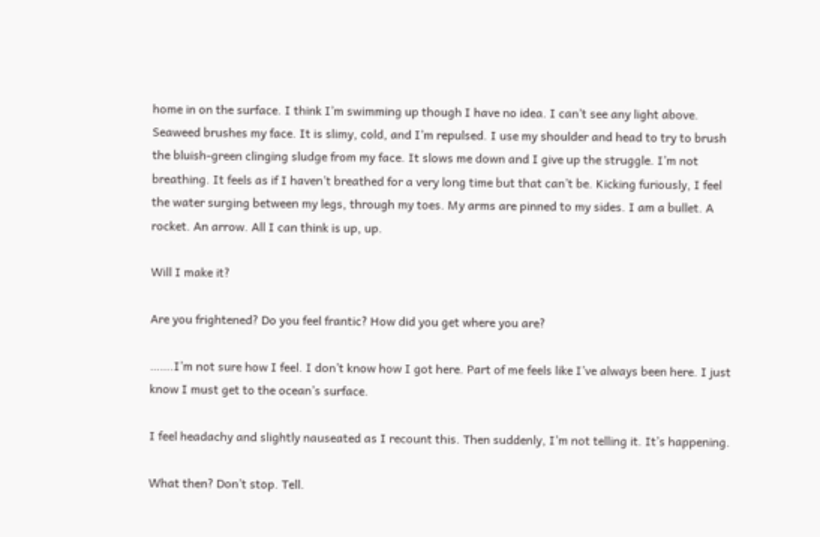home in on the surface. I think I’m swimming up though I have no idea. I can’t see any light above. Seaweed brushes my face. It is slimy, cold, and I’m repulsed. I use my shoulder and head to try to brush the bluish-green clinging sludge from my face. It slows me down and I give up the struggle. I’m not breathing. It feels as if I haven’t breathed for a very long time but that can’t be. Kicking furiously, I feel the water surging between my legs, through my toes. My arms are pinned to my sides. I am a bullet. A rocket. An arrow. All I can think is up, up.

Will I make it?

Are you frightened? Do you feel frantic? How did you get where you are?

…….I’m not sure how I feel. I don’t know how I got here. Part of me feels like I’ve always been here. I just know I must get to the ocean’s surface.

I feel headachy and slightly nauseated as I recount this. Then suddenly, I’m not telling it. It’s happening.

What then? Don’t stop. Tell.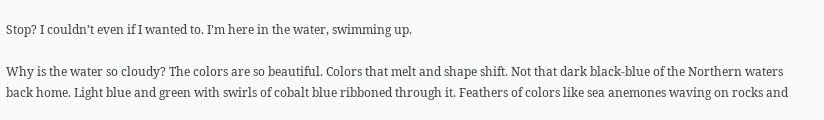Stop? I couldn’t even if I wanted to. I’m here in the water, swimming up.

Why is the water so cloudy? The colors are so beautiful. Colors that melt and shape shift. Not that dark black-blue of the Northern waters back home. Light blue and green with swirls of cobalt blue ribboned through it. Feathers of colors like sea anemones waving on rocks and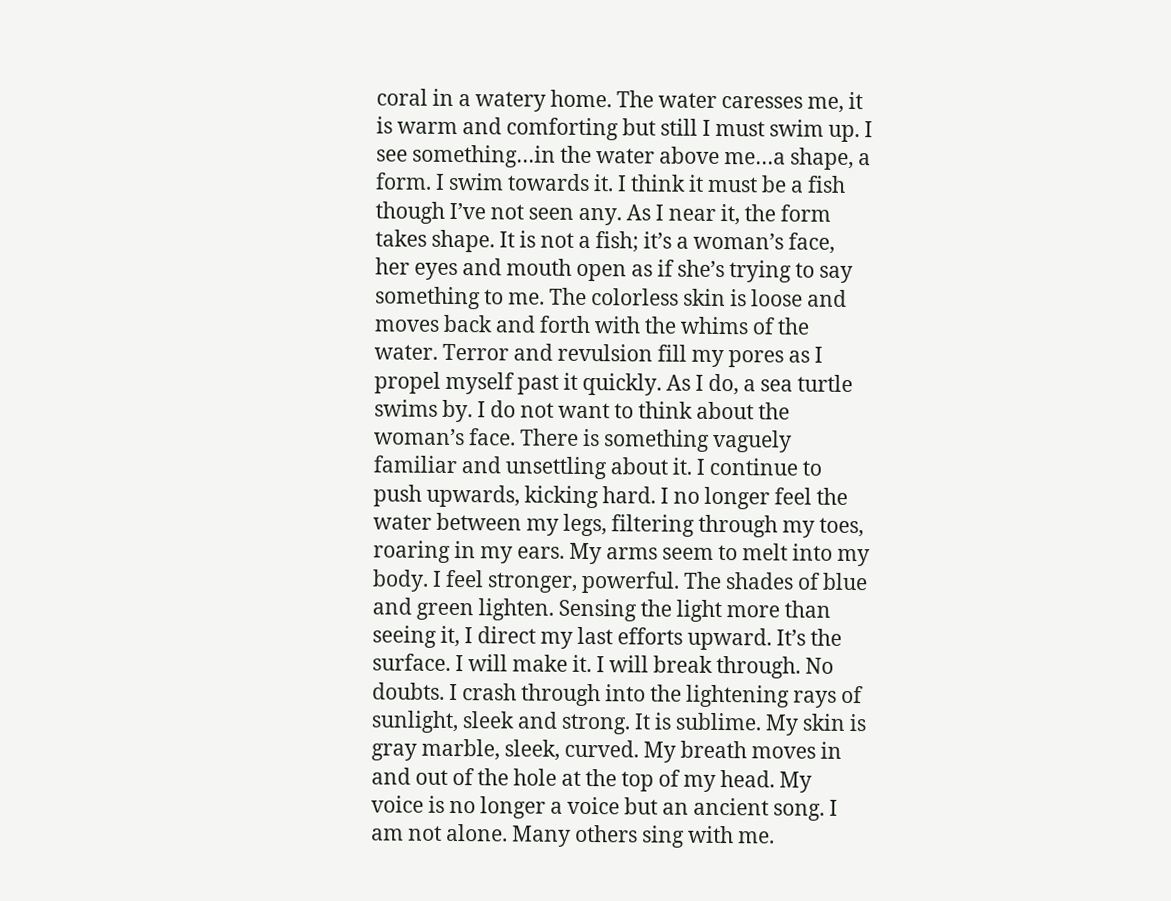coral in a watery home. The water caresses me, it is warm and comforting but still I must swim up. I see something…in the water above me…a shape, a form. I swim towards it. I think it must be a fish though I’ve not seen any. As I near it, the form takes shape. It is not a fish; it’s a woman’s face, her eyes and mouth open as if she’s trying to say something to me. The colorless skin is loose and moves back and forth with the whims of the water. Terror and revulsion fill my pores as I propel myself past it quickly. As I do, a sea turtle swims by. I do not want to think about the woman’s face. There is something vaguely familiar and unsettling about it. I continue to push upwards, kicking hard. I no longer feel the water between my legs, filtering through my toes, roaring in my ears. My arms seem to melt into my body. I feel stronger, powerful. The shades of blue and green lighten. Sensing the light more than seeing it, I direct my last efforts upward. It’s the surface. I will make it. I will break through. No doubts. I crash through into the lightening rays of sunlight, sleek and strong. It is sublime. My skin is gray marble, sleek, curved. My breath moves in and out of the hole at the top of my head. My voice is no longer a voice but an ancient song. I am not alone. Many others sing with me.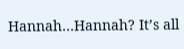Hannah…Hannah? It’s all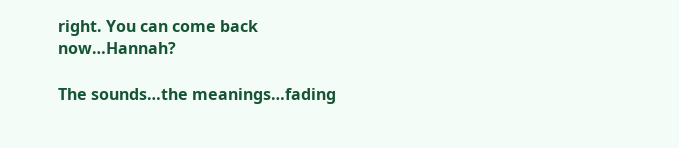right. You can come back now…Hannah?

The sounds…the meanings…fading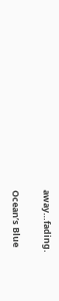away…fading.

Ocean’s Blue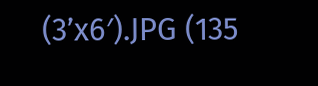(3’x6′).JPG (135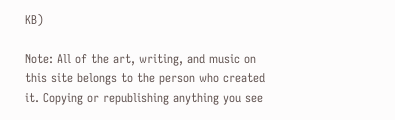KB)

Note: All of the art, writing, and music on this site belongs to the person who created it. Copying or republishing anything you see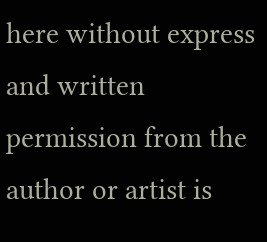here without express and written permission from the author or artist is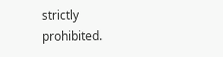strictly prohibited.